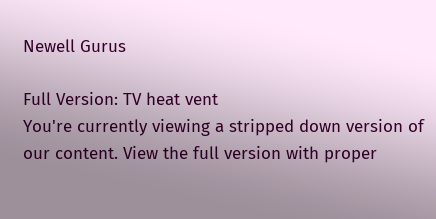Newell Gurus

Full Version: TV heat vent
You're currently viewing a stripped down version of our content. View the full version with proper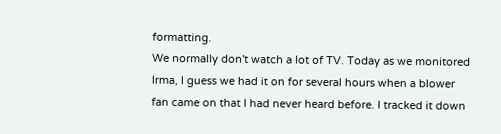formatting.
We normally don't watch a lot of TV. Today as we monitored Irma, I guess we had it on for several hours when a blower fan came on that I had never heard before. I tracked it down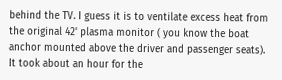behind the TV. I guess it is to ventilate excess heat from the original 42' plasma monitor ( you know the boat anchor mounted above the driver and passenger seats). It took about an hour for the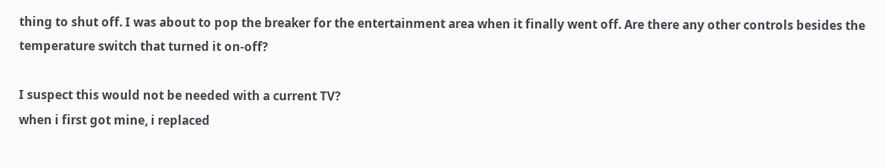thing to shut off. I was about to pop the breaker for the entertainment area when it finally went off. Are there any other controls besides the temperature switch that turned it on-off?

I suspect this would not be needed with a current TV?
when i first got mine, i replaced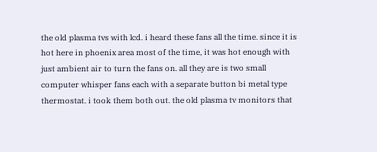the old plasma tvs with lcd. i heard these fans all the time. since it is hot here in phoenix area most of the time, it was hot enough with just ambient air to turn the fans on. all they are is two small computer whisper fans each with a separate button bi metal type thermostat. i took them both out. the old plasma tv monitors that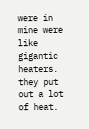were in mine were like gigantic heaters. they put out a lot of heat.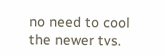no need to cool the newer tvs.